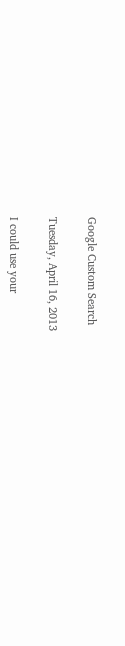Google Custom Search

Tuesday, April 16, 2013

I could use your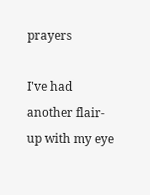prayers

I've had another flair-up with my eye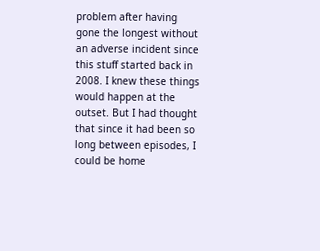problem after having gone the longest without an adverse incident since this stuff started back in 2008. I knew these things would happen at the outset. But I had thought that since it had been so long between episodes, I could be home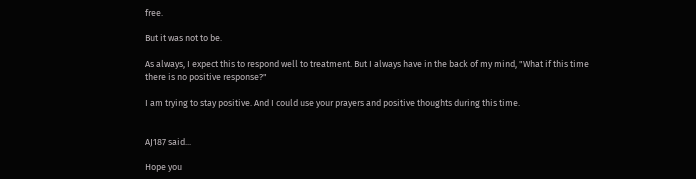free.

But it was not to be.

As always, I expect this to respond well to treatment. But I always have in the back of my mind, "What if this time there is no positive response?"

I am trying to stay positive. And I could use your prayers and positive thoughts during this time.


AJ187 said...

Hope you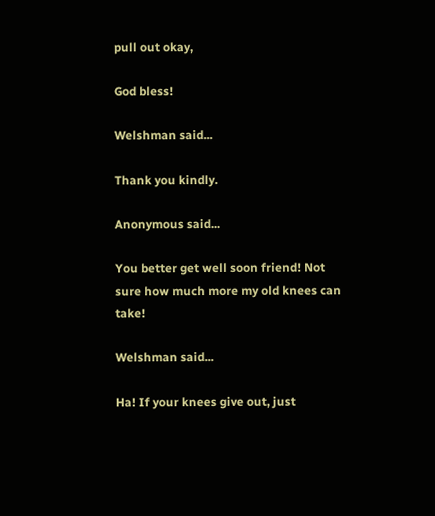pull out okay,

God bless!

Welshman said...

Thank you kindly.

Anonymous said...

You better get well soon friend! Not sure how much more my old knees can take!

Welshman said...

Ha! If your knees give out, just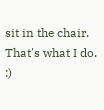sit in the chair. That's what I do. :)